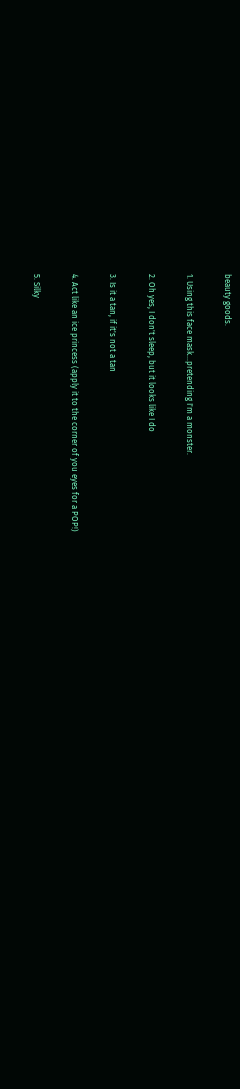beauty goods.

1. Using this face mask...pretending I'm a monster.

2. Oh yes, I don't sleep, but it looks like I do

3. Is it a tan, if it's not a tan

4. Act like an ice princess (apply it to the corner of you eyes for a POP!)

5. Silky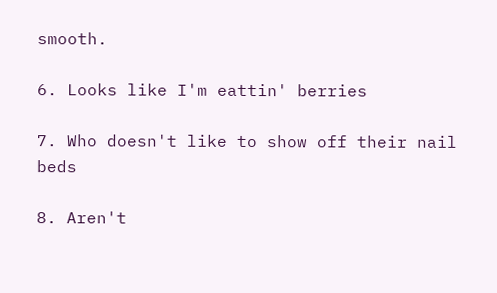smooth.

6. Looks like I'm eattin' berries

7. Who doesn't like to show off their nail beds

8. Aren't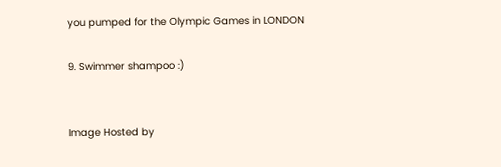you pumped for the Olympic Games in LONDON

9. Swimmer shampoo :)


Image Hosted by